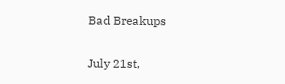Bad Breakups

July 21st,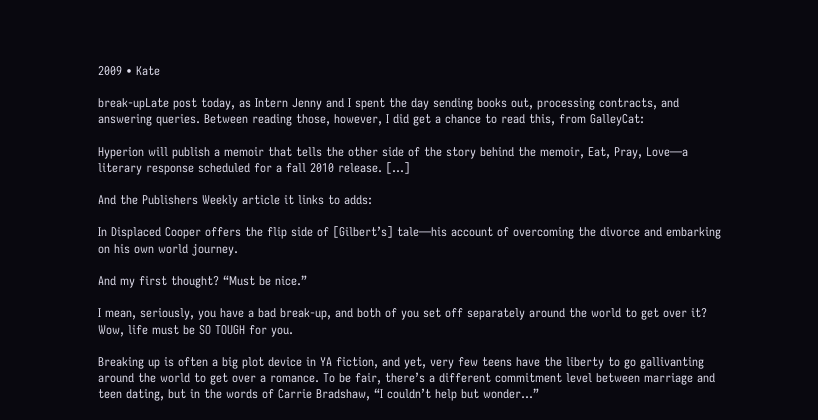2009 • Kate

break-upLate post today, as Intern Jenny and I spent the day sending books out, processing contracts, and answering queries. Between reading those, however, I did get a chance to read this, from GalleyCat:

Hyperion will publish a memoir that tells the other side of the story behind the memoir, Eat, Pray, Love—a literary response scheduled for a fall 2010 release. […]

And the Publishers Weekly article it links to adds:

In Displaced Cooper offers the flip side of [Gilbert’s] tale—his account of overcoming the divorce and embarking on his own world journey.

And my first thought? “Must be nice.”

I mean, seriously, you have a bad break-up, and both of you set off separately around the world to get over it? Wow, life must be SO TOUGH for you.

Breaking up is often a big plot device in YA fiction, and yet, very few teens have the liberty to go gallivanting around the world to get over a romance. To be fair, there’s a different commitment level between marriage and teen dating, but in the words of Carrie Bradshaw, “I couldn’t help but wonder…”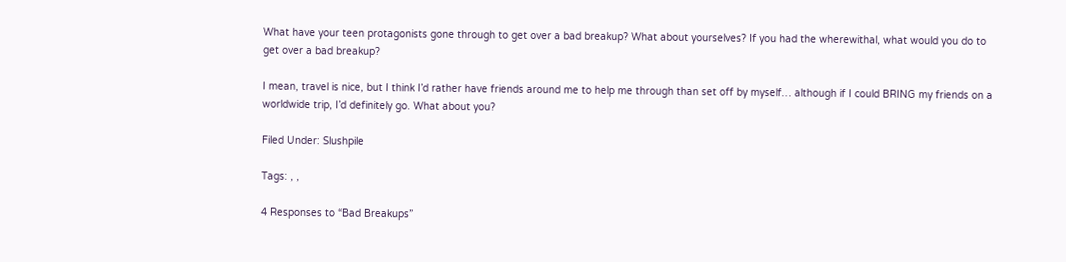What have your teen protagonists gone through to get over a bad breakup? What about yourselves? If you had the wherewithal, what would you do to get over a bad breakup?

I mean, travel is nice, but I think I’d rather have friends around me to help me through than set off by myself… although if I could BRING my friends on a worldwide trip, I’d definitely go. What about you?

Filed Under: Slushpile

Tags: , ,

4 Responses to “Bad Breakups”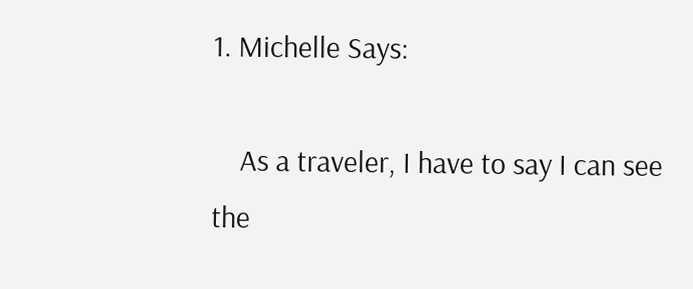1. Michelle Says:

    As a traveler, I have to say I can see the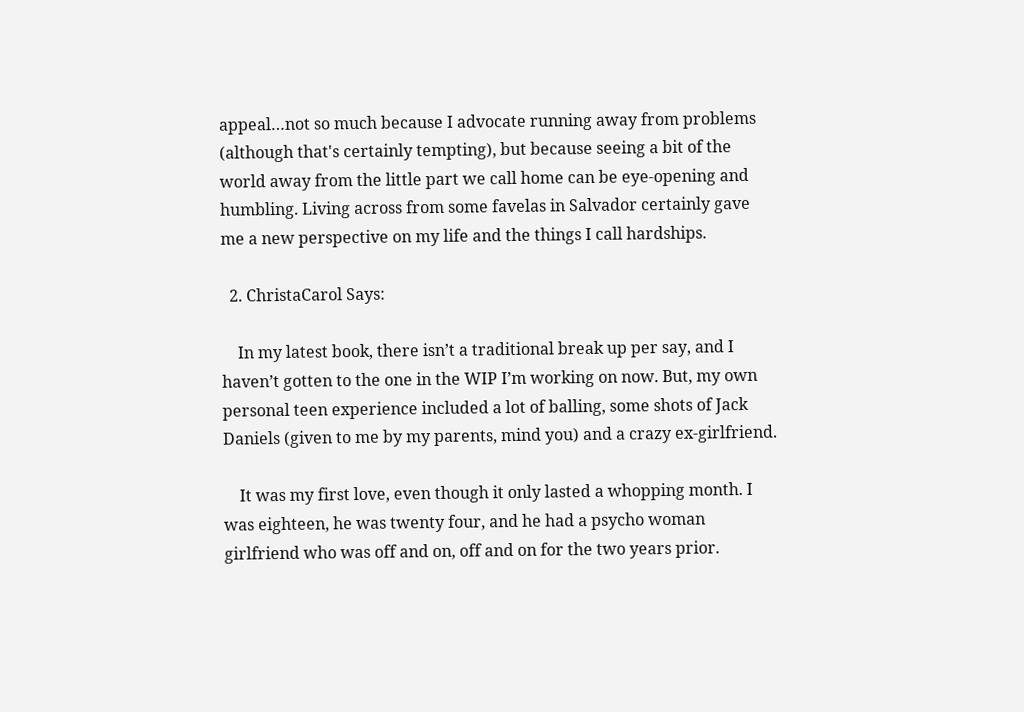appeal…not so much because I advocate running away from problems (although that's certainly tempting), but because seeing a bit of the world away from the little part we call home can be eye-opening and humbling. Living across from some favelas in Salvador certainly gave me a new perspective on my life and the things I call hardships.

  2. ChristaCarol Says:

    In my latest book, there isn’t a traditional break up per say, and I haven’t gotten to the one in the WIP I’m working on now. But, my own personal teen experience included a lot of balling, some shots of Jack Daniels (given to me by my parents, mind you) and a crazy ex-girlfriend.

    It was my first love, even though it only lasted a whopping month. I was eighteen, he was twenty four, and he had a psycho woman girlfriend who was off and on, off and on for the two years prior.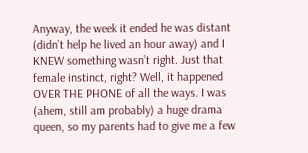Anyway, the week it ended he was distant (didn’t help he lived an hour away) and I KNEW something wasn’t right. Just that female instinct, right? Well, it happened OVER THE PHONE of all the ways. I was (ahem, still am probably) a huge drama queen, so my parents had to give me a few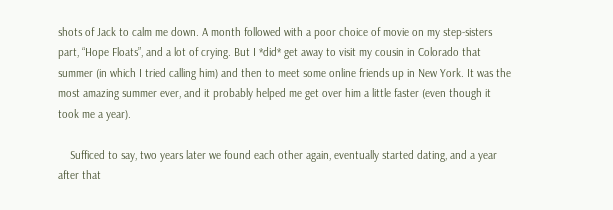shots of Jack to calm me down. A month followed with a poor choice of movie on my step-sisters part, “Hope Floats”, and a lot of crying. But I *did* get away to visit my cousin in Colorado that summer (in which I tried calling him) and then to meet some online friends up in New York. It was the most amazing summer ever, and it probably helped me get over him a little faster (even though it took me a year).

    Sufficed to say, two years later we found each other again, eventually started dating, and a year after that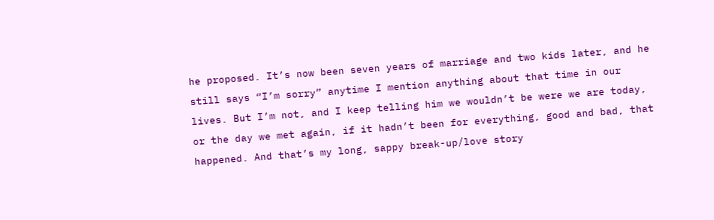he proposed. It’s now been seven years of marriage and two kids later, and he still says “I’m sorry” anytime I mention anything about that time in our lives. But I’m not, and I keep telling him we wouldn’t be were we are today, or the day we met again, if it hadn’t been for everything, good and bad, that happened. And that’s my long, sappy break-up/love story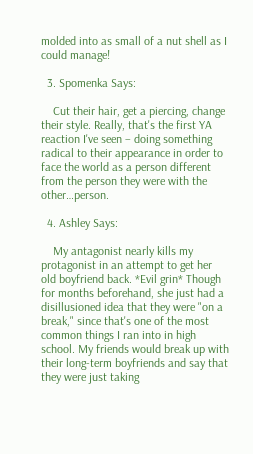molded into as small of a nut shell as I could manage!

  3. Spomenka Says:

    Cut their hair, get a piercing, change their style. Really, that's the first YA reaction I've seen – doing something radical to their appearance in order to face the world as a person different from the person they were with the other…person.

  4. Ashley Says:

    My antagonist nearly kills my protagonist in an attempt to get her old boyfriend back. *Evil grin* Though for months beforehand, she just had a disillusioned idea that they were "on a break," since that's one of the most common things I ran into in high school. My friends would break up with their long-term boyfriends and say that they were just taking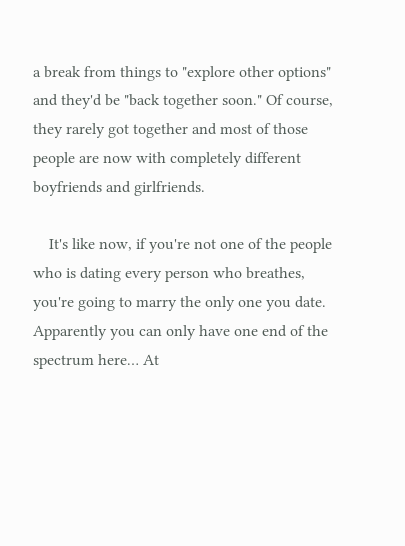a break from things to "explore other options" and they'd be "back together soon." Of course, they rarely got together and most of those people are now with completely different boyfriends and girlfriends.

    It's like now, if you're not one of the people who is dating every person who breathes, you're going to marry the only one you date. Apparently you can only have one end of the spectrum here… At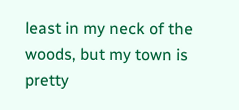least in my neck of the woods, but my town is pretty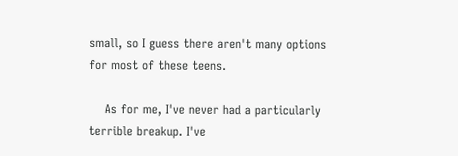small, so I guess there aren't many options for most of these teens.

    As for me, I've never had a particularly terrible breakup. I've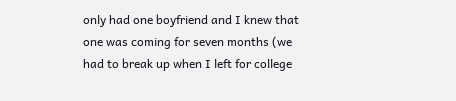only had one boyfriend and I knew that one was coming for seven months (we had to break up when I left for college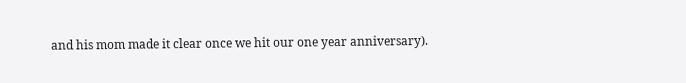and his mom made it clear once we hit our one year anniversary).